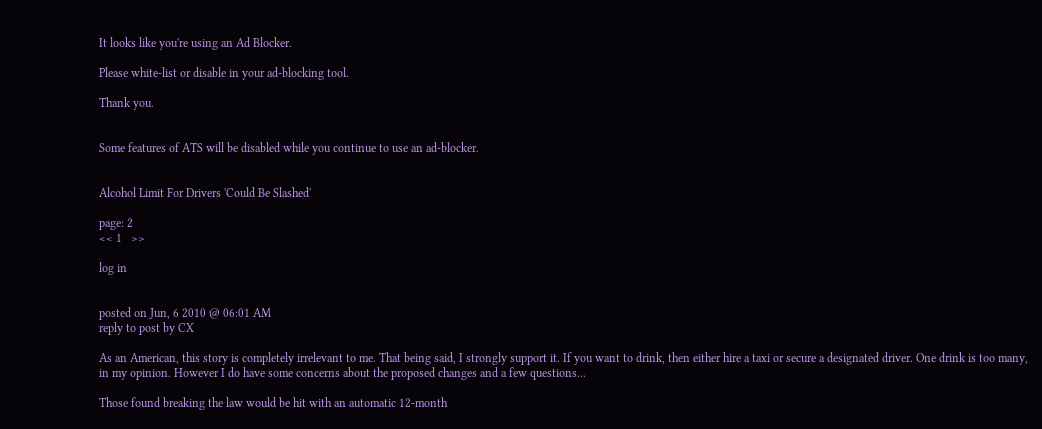It looks like you're using an Ad Blocker.

Please white-list or disable in your ad-blocking tool.

Thank you.


Some features of ATS will be disabled while you continue to use an ad-blocker.


Alcohol Limit For Drivers 'Could Be Slashed'

page: 2
<< 1   >>

log in


posted on Jun, 6 2010 @ 06:01 AM
reply to post by CX

As an American, this story is completely irrelevant to me. That being said, I strongly support it. If you want to drink, then either hire a taxi or secure a designated driver. One drink is too many, in my opinion. However I do have some concerns about the proposed changes and a few questions...

Those found breaking the law would be hit with an automatic 12-month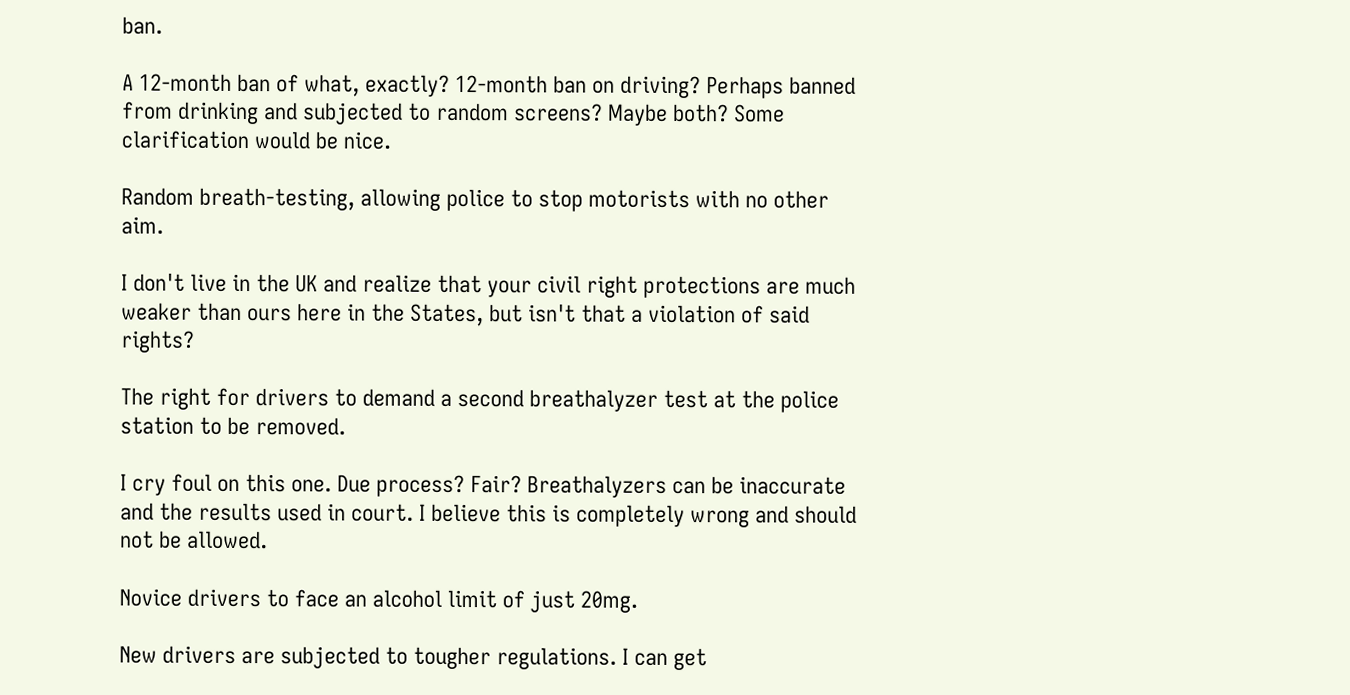ban.

A 12-month ban of what, exactly? 12-month ban on driving? Perhaps banned from drinking and subjected to random screens? Maybe both? Some clarification would be nice.

Random breath-testing, allowing police to stop motorists with no other aim.

I don't live in the UK and realize that your civil right protections are much weaker than ours here in the States, but isn't that a violation of said rights?

The right for drivers to demand a second breathalyzer test at the police station to be removed.

I cry foul on this one. Due process? Fair? Breathalyzers can be inaccurate and the results used in court. I believe this is completely wrong and should not be allowed.

Novice drivers to face an alcohol limit of just 20mg.

New drivers are subjected to tougher regulations. I can get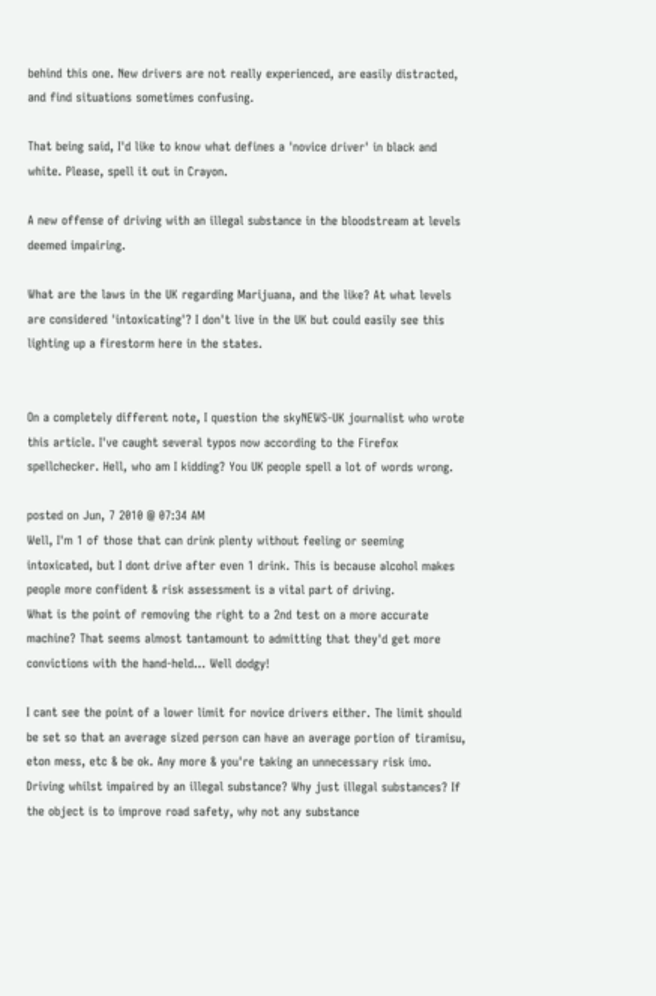behind this one. New drivers are not really experienced, are easily distracted, and find situations sometimes confusing.

That being said, I'd like to know what defines a 'novice driver' in black and white. Please, spell it out in Crayon.

A new offense of driving with an illegal substance in the bloodstream at levels deemed impairing.

What are the laws in the UK regarding Marijuana, and the like? At what levels are considered 'intoxicating'? I don't live in the UK but could easily see this lighting up a firestorm here in the states.


On a completely different note, I question the skyNEWS-UK journalist who wrote this article. I've caught several typos now according to the Firefox spellchecker. Hell, who am I kidding? You UK people spell a lot of words wrong.

posted on Jun, 7 2010 @ 07:34 AM
Well, I'm 1 of those that can drink plenty without feeling or seeming intoxicated, but I dont drive after even 1 drink. This is because alcohol makes people more confident & risk assessment is a vital part of driving.
What is the point of removing the right to a 2nd test on a more accurate machine? That seems almost tantamount to admitting that they'd get more convictions with the hand-held... Well dodgy!

I cant see the point of a lower limit for novice drivers either. The limit should be set so that an average sized person can have an average portion of tiramisu, eton mess, etc & be ok. Any more & you're taking an unnecessary risk imo.
Driving whilst impaired by an illegal substance? Why just illegal substances? If the object is to improve road safety, why not any substance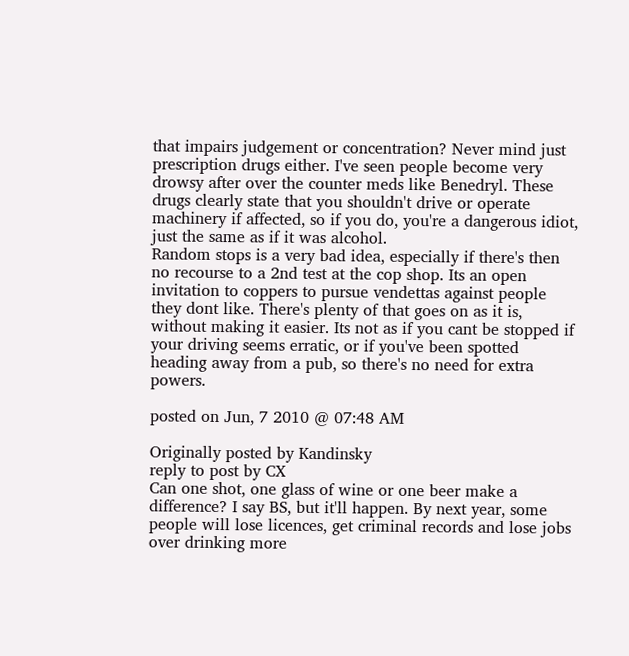that impairs judgement or concentration? Never mind just prescription drugs either. I've seen people become very drowsy after over the counter meds like Benedryl. These drugs clearly state that you shouldn't drive or operate machinery if affected, so if you do, you're a dangerous idiot, just the same as if it was alcohol.
Random stops is a very bad idea, especially if there's then no recourse to a 2nd test at the cop shop. Its an open invitation to coppers to pursue vendettas against people they dont like. There's plenty of that goes on as it is, without making it easier. Its not as if you cant be stopped if your driving seems erratic, or if you've been spotted heading away from a pub, so there's no need for extra powers.

posted on Jun, 7 2010 @ 07:48 AM

Originally posted by Kandinsky
reply to post by CX
Can one shot, one glass of wine or one beer make a difference? I say BS, but it'll happen. By next year, some people will lose licences, get criminal records and lose jobs over drinking more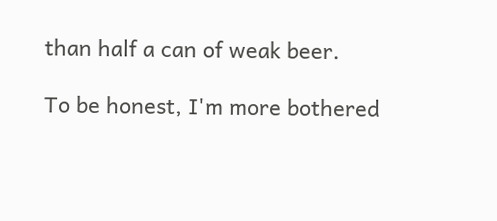than half a can of weak beer.

To be honest, I'm more bothered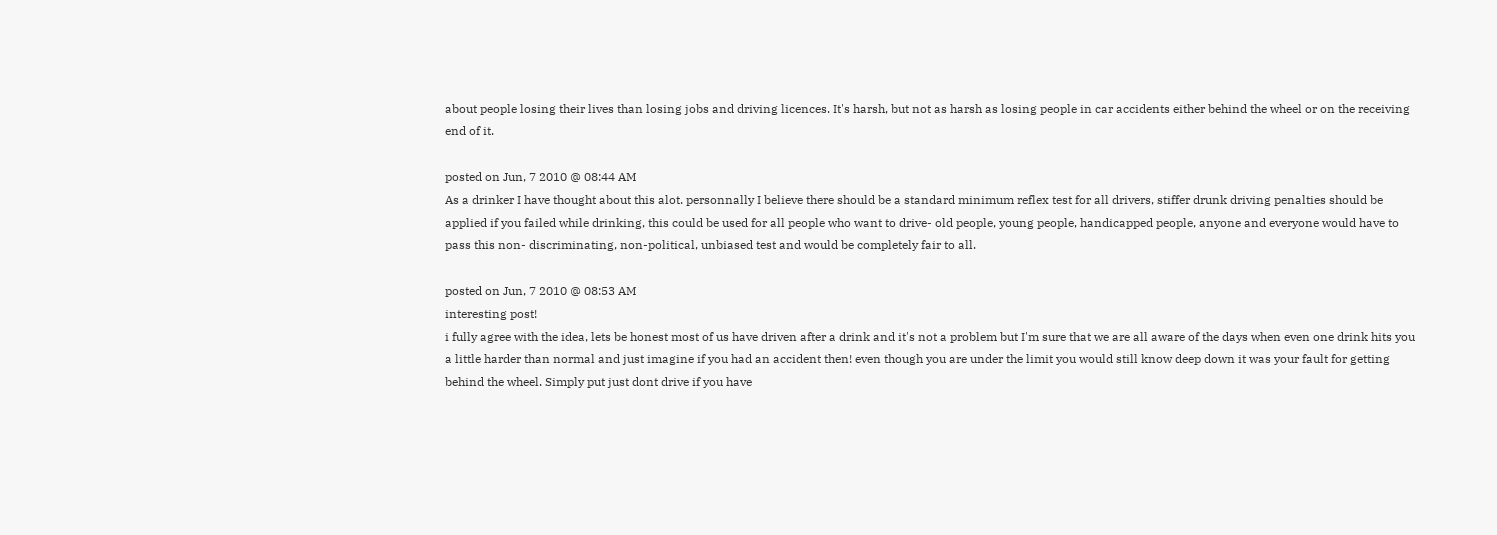about people losing their lives than losing jobs and driving licences. It's harsh, but not as harsh as losing people in car accidents either behind the wheel or on the receiving end of it.

posted on Jun, 7 2010 @ 08:44 AM
As a drinker I have thought about this alot. personnally I believe there should be a standard minimum reflex test for all drivers, stiffer drunk driving penalties should be applied if you failed while drinking, this could be used for all people who want to drive- old people, young people, handicapped people, anyone and everyone would have to pass this non- discriminating, non-political, unbiased test and would be completely fair to all.

posted on Jun, 7 2010 @ 08:53 AM
interesting post!
i fully agree with the idea, lets be honest most of us have driven after a drink and it's not a problem but I'm sure that we are all aware of the days when even one drink hits you a little harder than normal and just imagine if you had an accident then! even though you are under the limit you would still know deep down it was your fault for getting behind the wheel. Simply put just dont drive if you have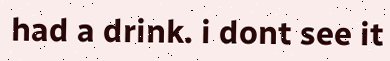had a drink. i dont see it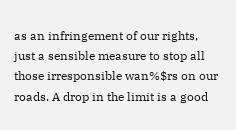as an infringement of our rights, just a sensible measure to stop all those irresponsible wan%$rs on our roads. A drop in the limit is a good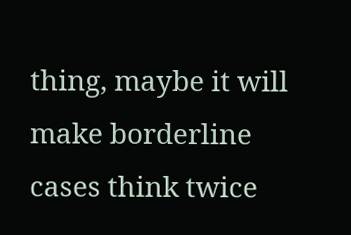thing, maybe it will make borderline cases think twice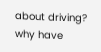about driving? why have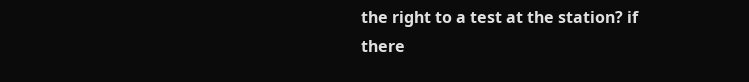the right to a test at the station? if there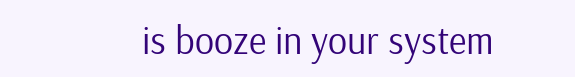is booze in your system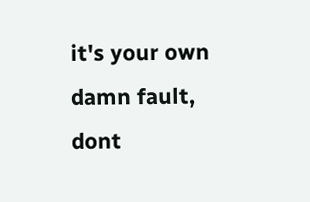it's your own damn fault, dont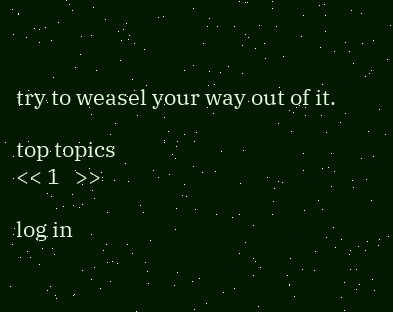try to weasel your way out of it.

top topics
<< 1   >>

log in